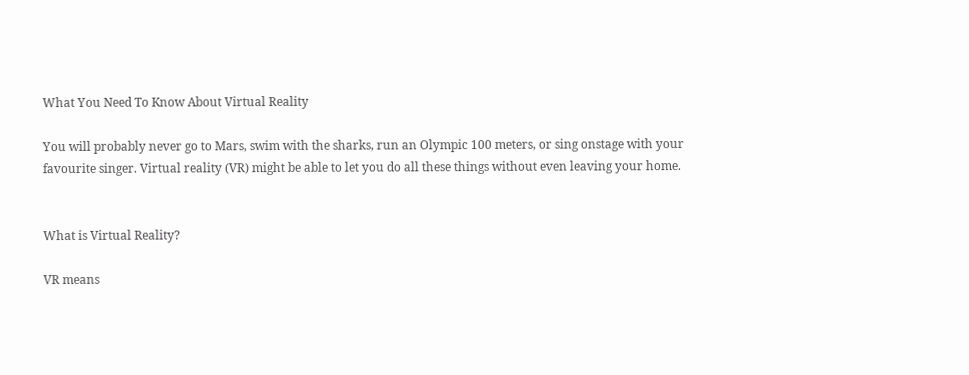What You Need To Know About Virtual Reality

You will probably never go to Mars, swim with the sharks, run an Olympic 100 meters, or sing onstage with your favourite singer. Virtual reality (VR) might be able to let you do all these things without even leaving your home.


What is Virtual Reality?

VR means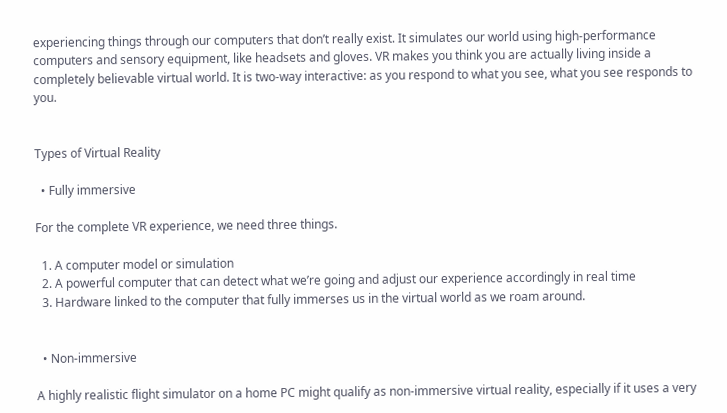experiencing things through our computers that don’t really exist. It simulates our world using high-performance computers and sensory equipment, like headsets and gloves. VR makes you think you are actually living inside a completely believable virtual world. It is two-way interactive: as you respond to what you see, what you see responds to you.


Types of Virtual Reality

  • Fully immersive

For the complete VR experience, we need three things.

  1. A computer model or simulation
  2. A powerful computer that can detect what we’re going and adjust our experience accordingly in real time
  3. Hardware linked to the computer that fully immerses us in the virtual world as we roam around.


  • Non-immersive

A highly realistic flight simulator on a home PC might qualify as non-immersive virtual reality, especially if it uses a very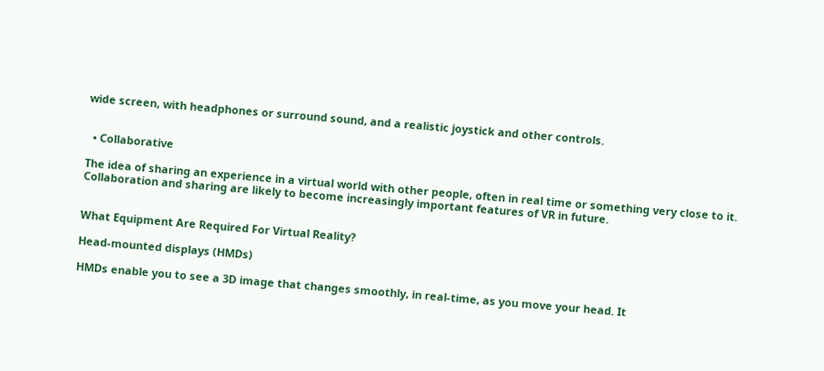wide screen, with headphones or surround sound, and a realistic joystick and other controls.


  • Collaborative

The idea of sharing an experience in a virtual world with other people, often in real time or something very close to it. Collaboration and sharing are likely to become increasingly important features of VR in future.


What Equipment Are Required For Virtual Reality?

Head-mounted displays (HMDs)

HMDs enable you to see a 3D image that changes smoothly, in real-time, as you move your head. It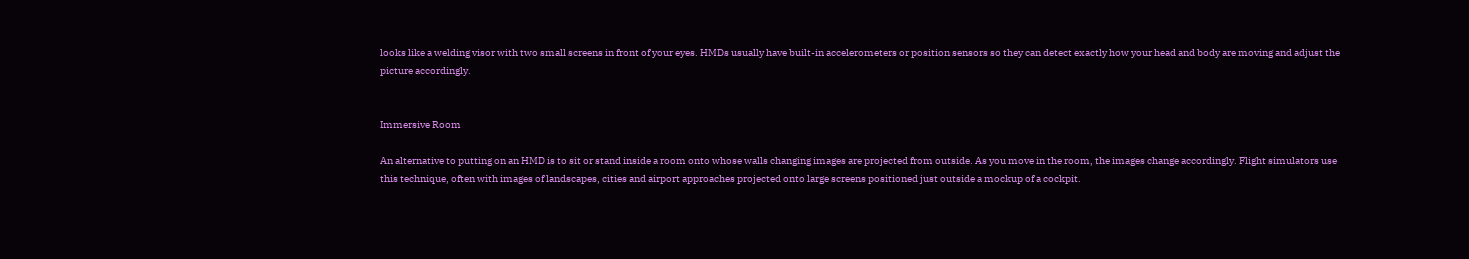looks like a welding visor with two small screens in front of your eyes. HMDs usually have built-in accelerometers or position sensors so they can detect exactly how your head and body are moving and adjust the picture accordingly.


Immersive Room

An alternative to putting on an HMD is to sit or stand inside a room onto whose walls changing images are projected from outside. As you move in the room, the images change accordingly. Flight simulators use this technique, often with images of landscapes, cities and airport approaches projected onto large screens positioned just outside a mockup of a cockpit.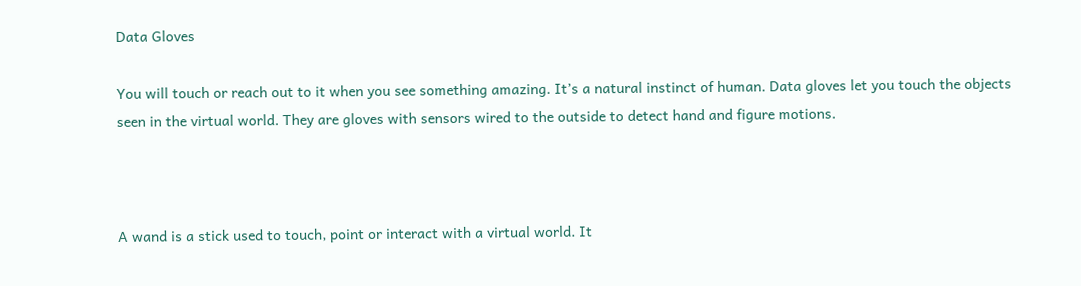Data Gloves

You will touch or reach out to it when you see something amazing. It’s a natural instinct of human. Data gloves let you touch the objects seen in the virtual world. They are gloves with sensors wired to the outside to detect hand and figure motions.



A wand is a stick used to touch, point or interact with a virtual world. It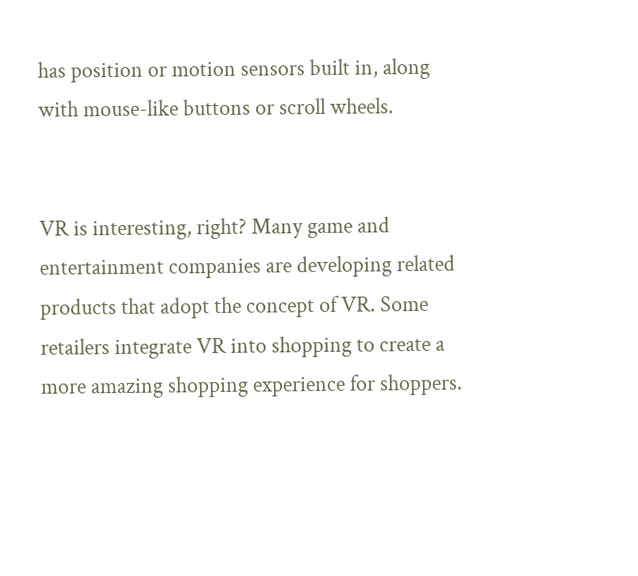has position or motion sensors built in, along with mouse-like buttons or scroll wheels.


VR is interesting, right? Many game and entertainment companies are developing related products that adopt the concept of VR. Some retailers integrate VR into shopping to create a more amazing shopping experience for shoppers.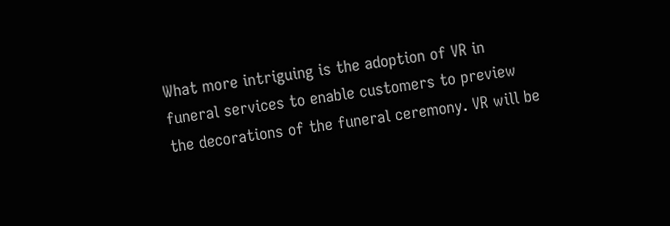What more intriguing is the adoption of VR in funeral services to enable customers to preview the decorations of the funeral ceremony. VR will be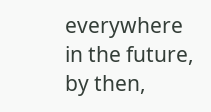everywhere in the future, by then,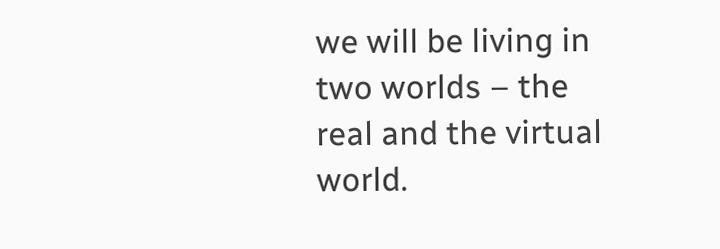we will be living in two worlds – the real and the virtual world.